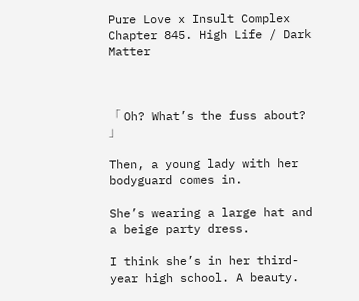Pure Love x Insult Complex Chapter 845. High Life / Dark Matter



「 Oh? What’s the fuss about? 」

Then, a young lady with her bodyguard comes in.

She’s wearing a large hat and a beige party dress.

I think she’s in her third-year high school. A beauty.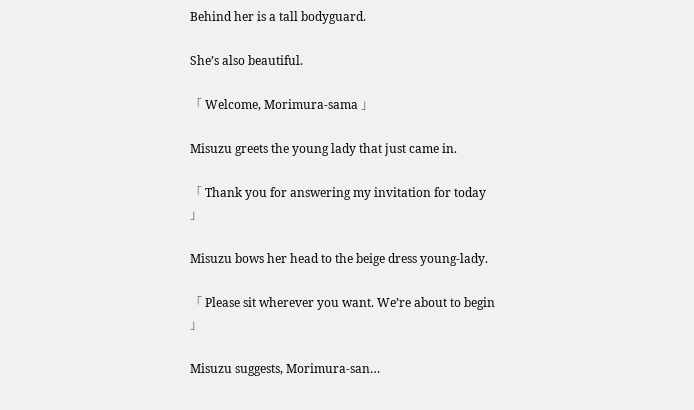Behind her is a tall bodyguard.

She’s also beautiful.

「 Welcome, Morimura-sama 」

Misuzu greets the young lady that just came in.

「 Thank you for answering my invitation for today 」

Misuzu bows her head to the beige dress young-lady.

「 Please sit wherever you want. We’re about to begin 」

Misuzu suggests, Morimura-san…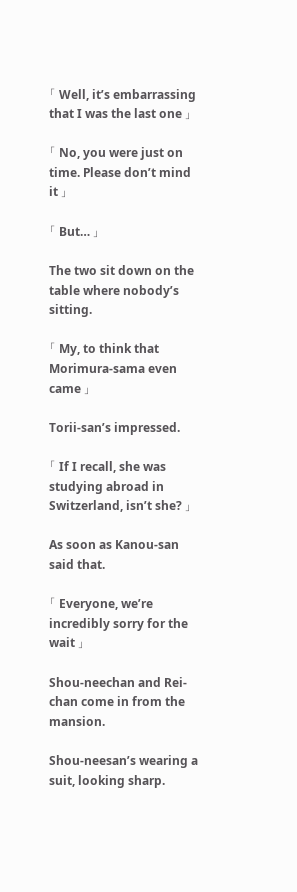「 Well, it’s embarrassing that I was the last one 」

「 No, you were just on time. Please don’t mind it 」

「 But… 」

The two sit down on the table where nobody’s sitting.

「 My, to think that Morimura-sama even came 」

Torii-san’s impressed.

「 If I recall, she was studying abroad in Switzerland, isn’t she? 」

As soon as Kanou-san said that.

「 Everyone, we’re incredibly sorry for the wait 」

Shou-neechan and Rei-chan come in from the mansion.

Shou-neesan’s wearing a suit, looking sharp.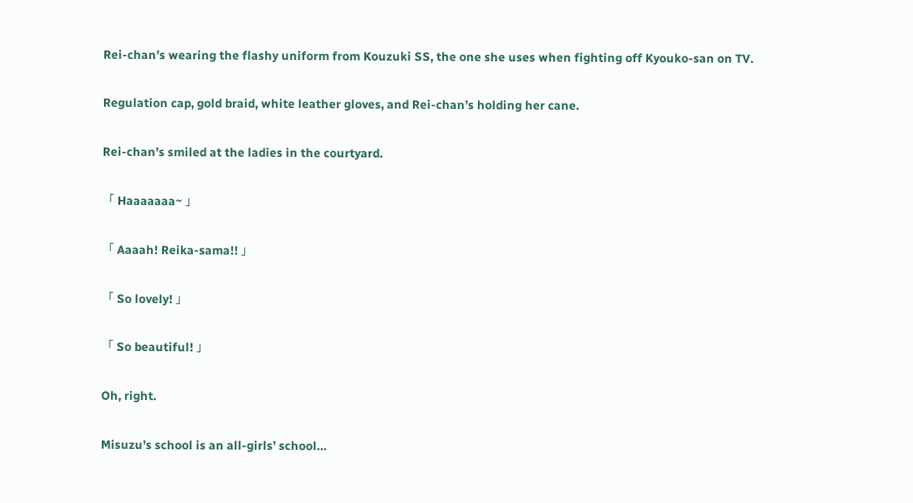Rei-chan’s wearing the flashy uniform from Kouzuki SS, the one she uses when fighting off Kyouko-san on TV.

Regulation cap, gold braid, white leather gloves, and Rei-chan’s holding her cane.

Rei-chan’s smiled at the ladies in the courtyard.

「 Haaaaaaa~ 」

「 Aaaah! Reika-sama!! 」

「 So lovely! 」

「 So beautiful! 」

Oh, right.

Misuzu’s school is an all-girls’ school…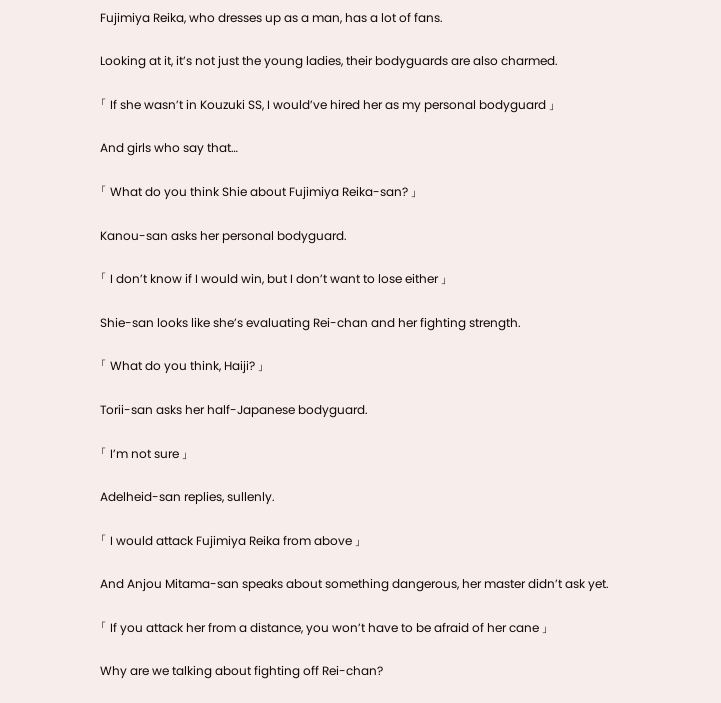Fujimiya Reika, who dresses up as a man, has a lot of fans.

Looking at it, it’s not just the young ladies, their bodyguards are also charmed.

「 If she wasn’t in Kouzuki SS, I would’ve hired her as my personal bodyguard 」

And girls who say that…

「 What do you think Shie about Fujimiya Reika-san? 」

Kanou-san asks her personal bodyguard.

「 I don’t know if I would win, but I don’t want to lose either 」

Shie-san looks like she’s evaluating Rei-chan and her fighting strength.

「 What do you think, Haiji? 」

Torii-san asks her half-Japanese bodyguard.

「 I’m not sure 」

Adelheid-san replies, sullenly.

「 I would attack Fujimiya Reika from above 」

And Anjou Mitama-san speaks about something dangerous, her master didn’t ask yet.

「 If you attack her from a distance, you won’t have to be afraid of her cane 」

Why are we talking about fighting off Rei-chan?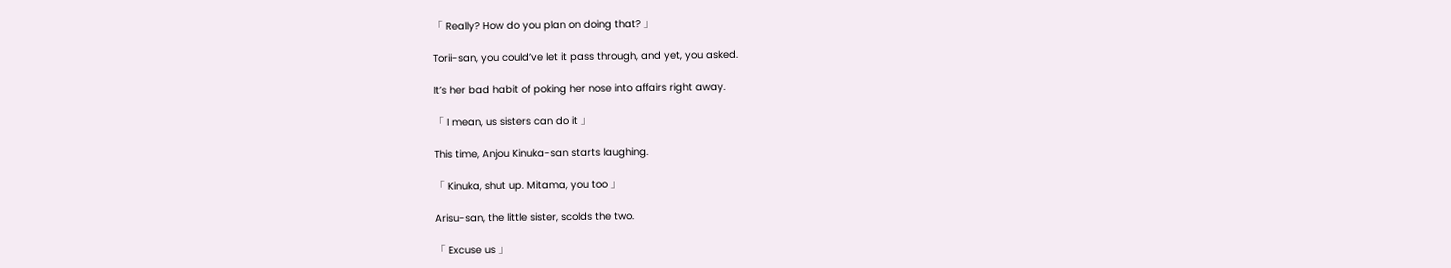「 Really? How do you plan on doing that? 」

Torii-san, you could’ve let it pass through, and yet, you asked.

It’s her bad habit of poking her nose into affairs right away.

「 I mean, us sisters can do it 」

This time, Anjou Kinuka-san starts laughing.

「 Kinuka, shut up. Mitama, you too 」

Arisu-san, the little sister, scolds the two.

「 Excuse us 」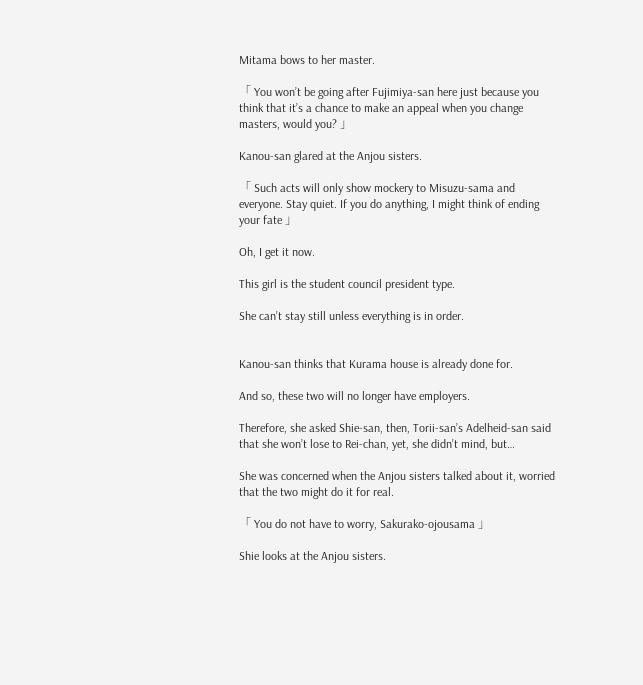Mitama bows to her master.

「 You won’t be going after Fujimiya-san here just because you think that it’s a chance to make an appeal when you change masters, would you? 」

Kanou-san glared at the Anjou sisters.

「 Such acts will only show mockery to Misuzu-sama and everyone. Stay quiet. If you do anything, I might think of ending your fate 」

Oh, I get it now.

This girl is the student council president type.

She can’t stay still unless everything is in order.


Kanou-san thinks that Kurama house is already done for.

And so, these two will no longer have employers.

Therefore, she asked Shie-san, then, Torii-san’s Adelheid-san said that she won’t lose to Rei-chan, yet, she didn’t mind, but…

She was concerned when the Anjou sisters talked about it, worried that the two might do it for real.

「 You do not have to worry, Sakurako-ojousama 」

Shie looks at the Anjou sisters.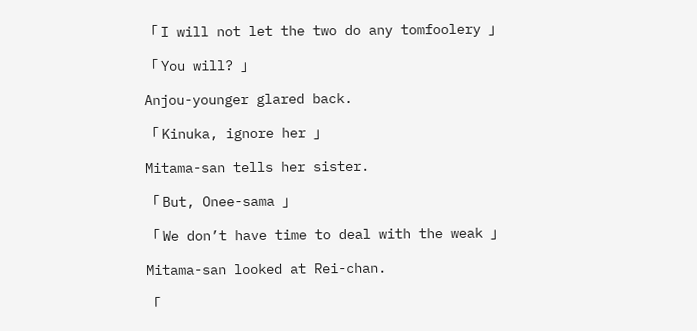「 I will not let the two do any tomfoolery 」

「 You will? 」

Anjou-younger glared back.

「 Kinuka, ignore her 」

Mitama-san tells her sister.

「 But, Onee-sama 」

「 We don’t have time to deal with the weak 」

Mitama-san looked at Rei-chan.

「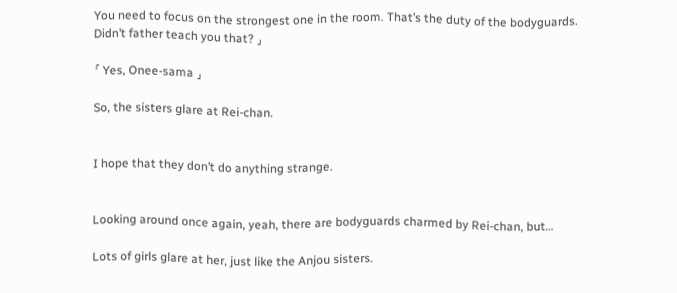You need to focus on the strongest one in the room. That’s the duty of the bodyguards. Didn’t father teach you that? 」

「 Yes, Onee-sama 」

So, the sisters glare at Rei-chan.


I hope that they don’t do anything strange.


Looking around once again, yeah, there are bodyguards charmed by Rei-chan, but…

Lots of girls glare at her, just like the Anjou sisters.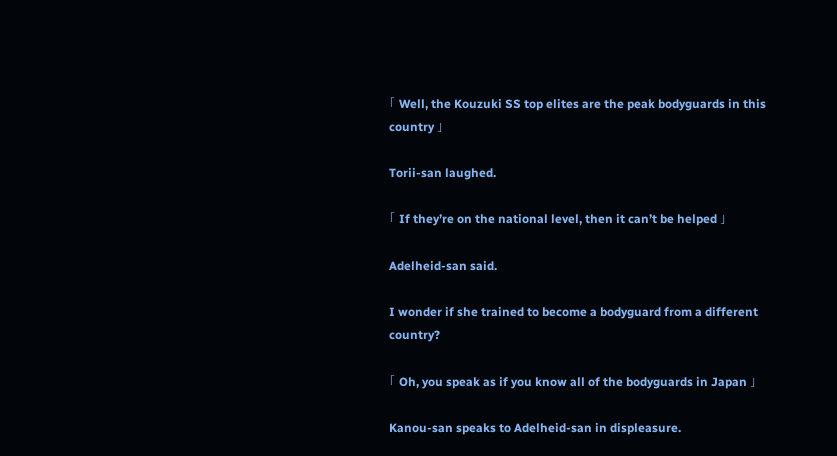「 Well, the Kouzuki SS top elites are the peak bodyguards in this country 」

Torii-san laughed.

「 If they’re on the national level, then it can’t be helped 」

Adelheid-san said.

I wonder if she trained to become a bodyguard from a different country?

「 Oh, you speak as if you know all of the bodyguards in Japan 」

Kanou-san speaks to Adelheid-san in displeasure.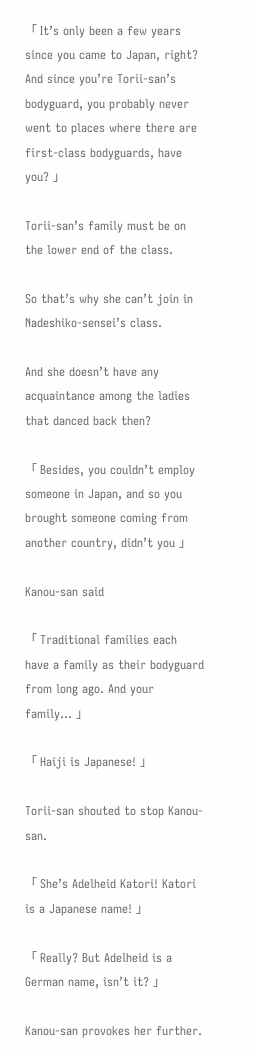「 It’s only been a few years since you came to Japan, right? And since you’re Torii-san’s bodyguard, you probably never went to places where there are first-class bodyguards, have you? 」

Torii-san’s family must be on the lower end of the class.

So that’s why she can’t join in Nadeshiko-sensei’s class.

And she doesn’t have any acquaintance among the ladies that danced back then?

「 Besides, you couldn’t employ someone in Japan, and so you brought someone coming from another country, didn’t you 」

Kanou-san said

「 Traditional families each have a family as their bodyguard from long ago. And your family… 」

「 Haiji is Japanese! 」

Torii-san shouted to stop Kanou-san.

「 She’s Adelheid Katori! Katori is a Japanese name! 」

「 Really? But Adelheid is a German name, isn’t it? 」

Kanou-san provokes her further.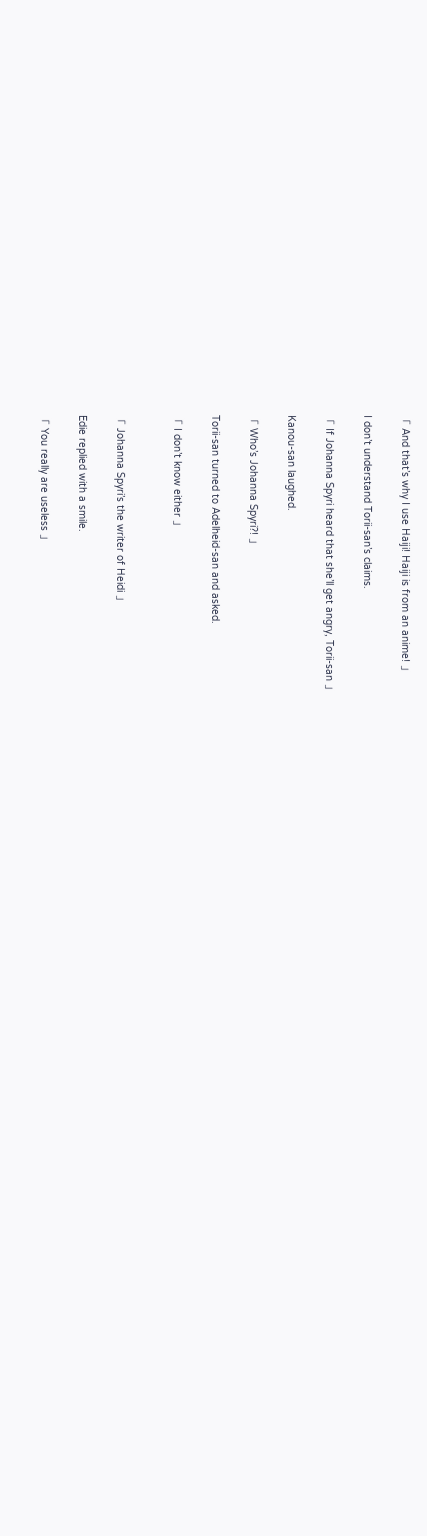「 And that’s why I use Haiji! Haiji is from an anime! 」

I don’t understand Torii-san’s claims.

「 If Johanna Spyri heard that she’ll get angry, Torii-san 」

Kanou-san laughed.

「 Who’s Johanna Spyri?! 」

Torii-san turned to Adelheid-san and asked.

「 I don’t know either 」


「 Johanna Spyri’s the writer of Heidi 」

Edie replied with a smile.

「 You really are useless 」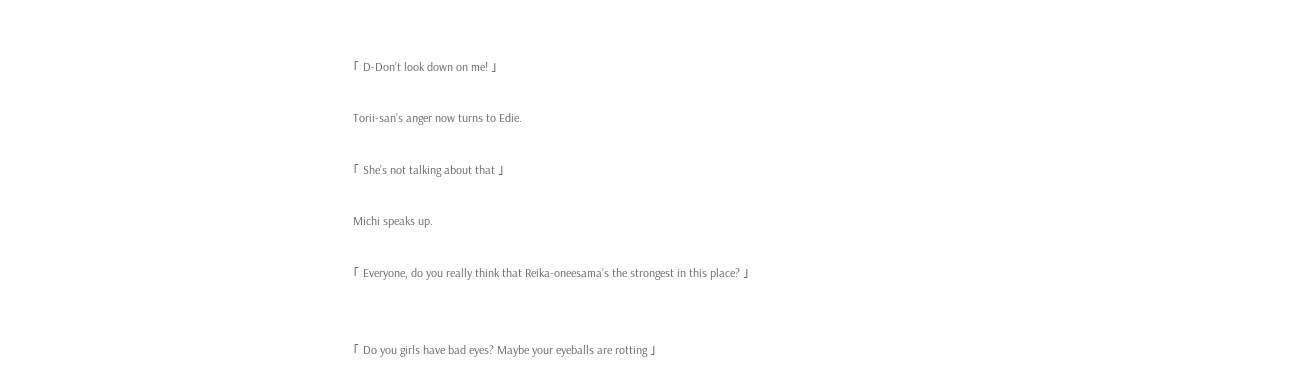「 D-Don’t look down on me! 」

Torii-san’s anger now turns to Edie.

「 She’s not talking about that 」

Michi speaks up.

「 Everyone, do you really think that Reika-oneesama’s the strongest in this place? 」


「 Do you girls have bad eyes? Maybe your eyeballs are rotting 」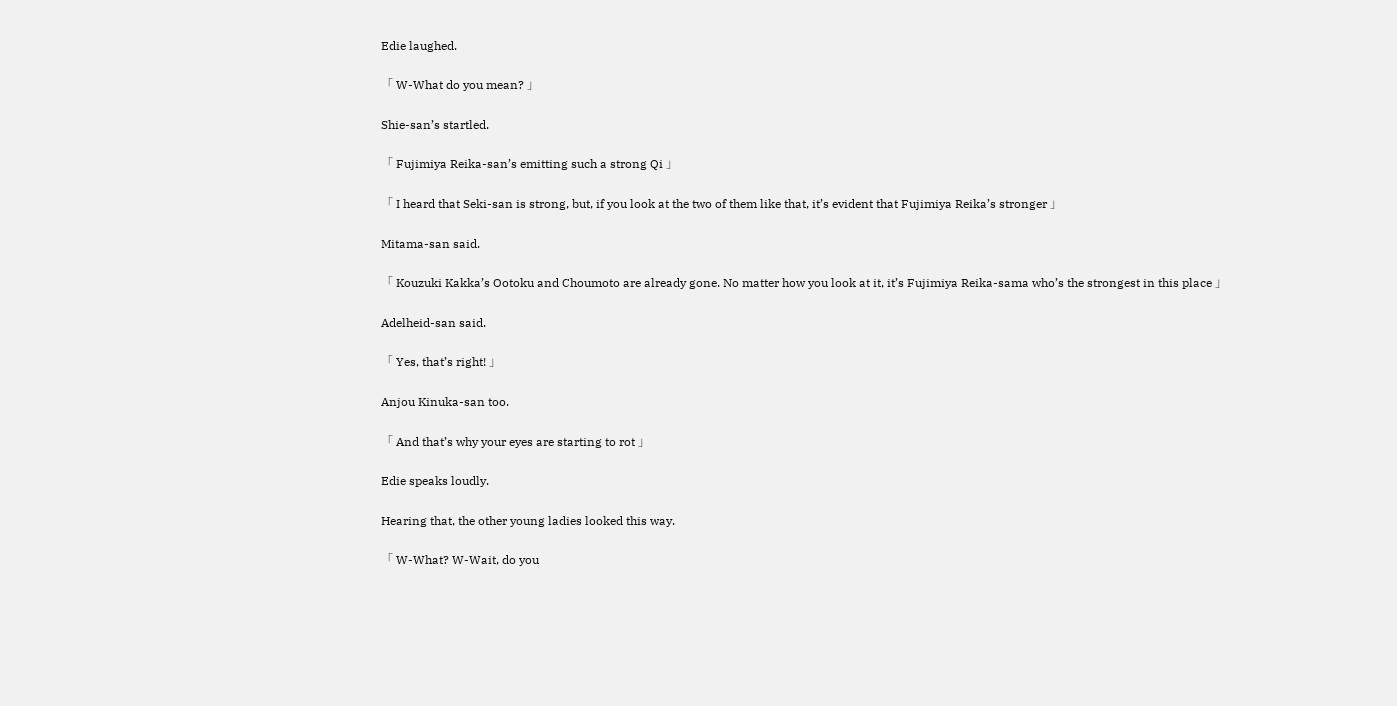Edie laughed.

「 W-What do you mean? 」

Shie-san’s startled.

「 Fujimiya Reika-san’s emitting such a strong Qi 」

「 I heard that Seki-san is strong, but, if you look at the two of them like that, it’s evident that Fujimiya Reika’s stronger 」

Mitama-san said.

「 Kouzuki Kakka’s Ootoku and Choumoto are already gone. No matter how you look at it, it’s Fujimiya Reika-sama who’s the strongest in this place 」

Adelheid-san said.

「 Yes, that’s right! 」

Anjou Kinuka-san too.

「 And that’s why your eyes are starting to rot 」

Edie speaks loudly.

Hearing that, the other young ladies looked this way.

「 W-What? W-Wait, do you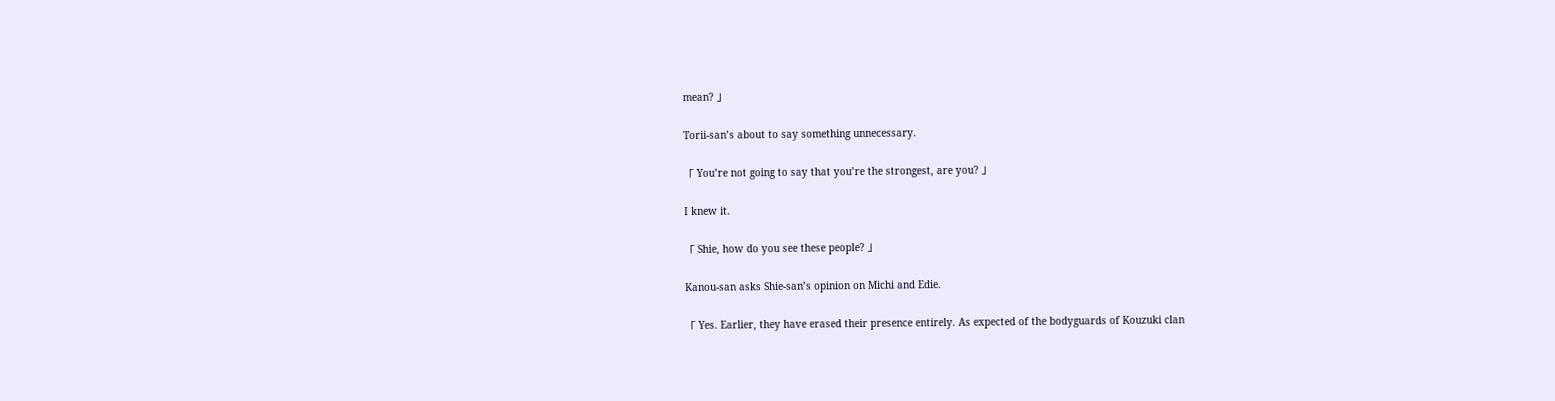mean? 」

Torii-san’s about to say something unnecessary.

「 You’re not going to say that you’re the strongest, are you? 」

I knew it.

「 Shie, how do you see these people? 」

Kanou-san asks Shie-san’s opinion on Michi and Edie.

「 Yes. Earlier, they have erased their presence entirely. As expected of the bodyguards of Kouzuki clan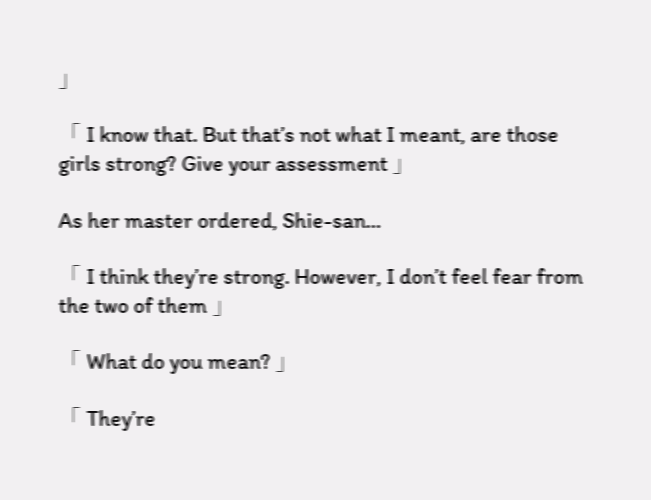」

「 I know that. But that’s not what I meant, are those girls strong? Give your assessment 」

As her master ordered, Shie-san…

「 I think they’re strong. However, I don’t feel fear from the two of them 」

「 What do you mean? 」

「 They’re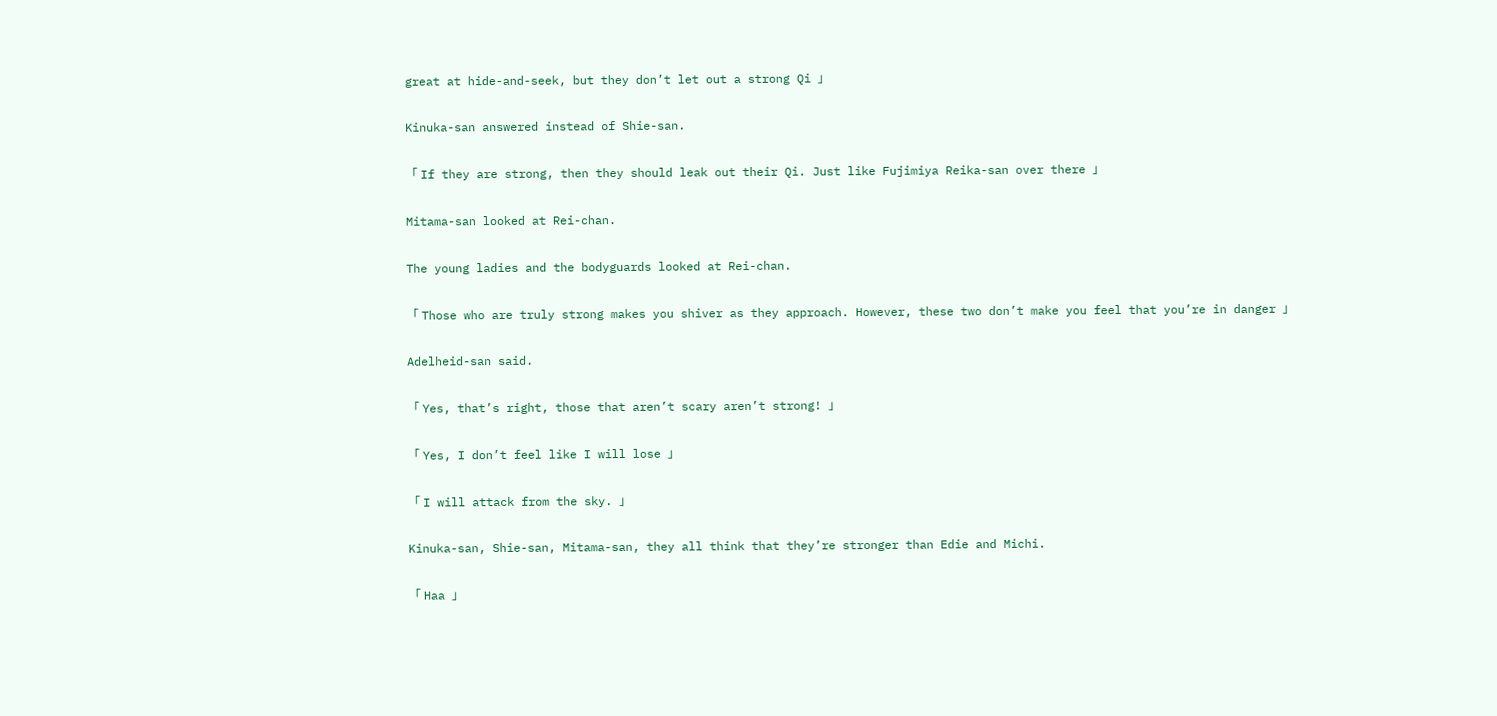great at hide-and-seek, but they don’t let out a strong Qi 」

Kinuka-san answered instead of Shie-san.

「 If they are strong, then they should leak out their Qi. Just like Fujimiya Reika-san over there 」

Mitama-san looked at Rei-chan.

The young ladies and the bodyguards looked at Rei-chan.

「 Those who are truly strong makes you shiver as they approach. However, these two don’t make you feel that you’re in danger 」

Adelheid-san said.

「 Yes, that’s right, those that aren’t scary aren’t strong! 」

「 Yes, I don’t feel like I will lose 」

「 I will attack from the sky. 」

Kinuka-san, Shie-san, Mitama-san, they all think that they’re stronger than Edie and Michi.

「 Haa 」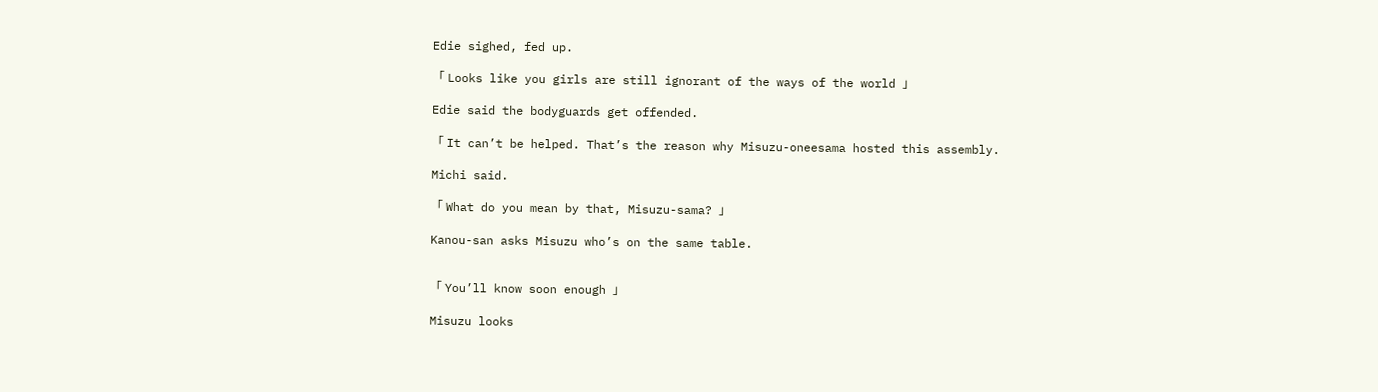Edie sighed, fed up.

「 Looks like you girls are still ignorant of the ways of the world 」

Edie said the bodyguards get offended.

「 It can’t be helped. That’s the reason why Misuzu-oneesama hosted this assembly.

Michi said.

「 What do you mean by that, Misuzu-sama? 」

Kanou-san asks Misuzu who’s on the same table.


「 You’ll know soon enough 」

Misuzu looks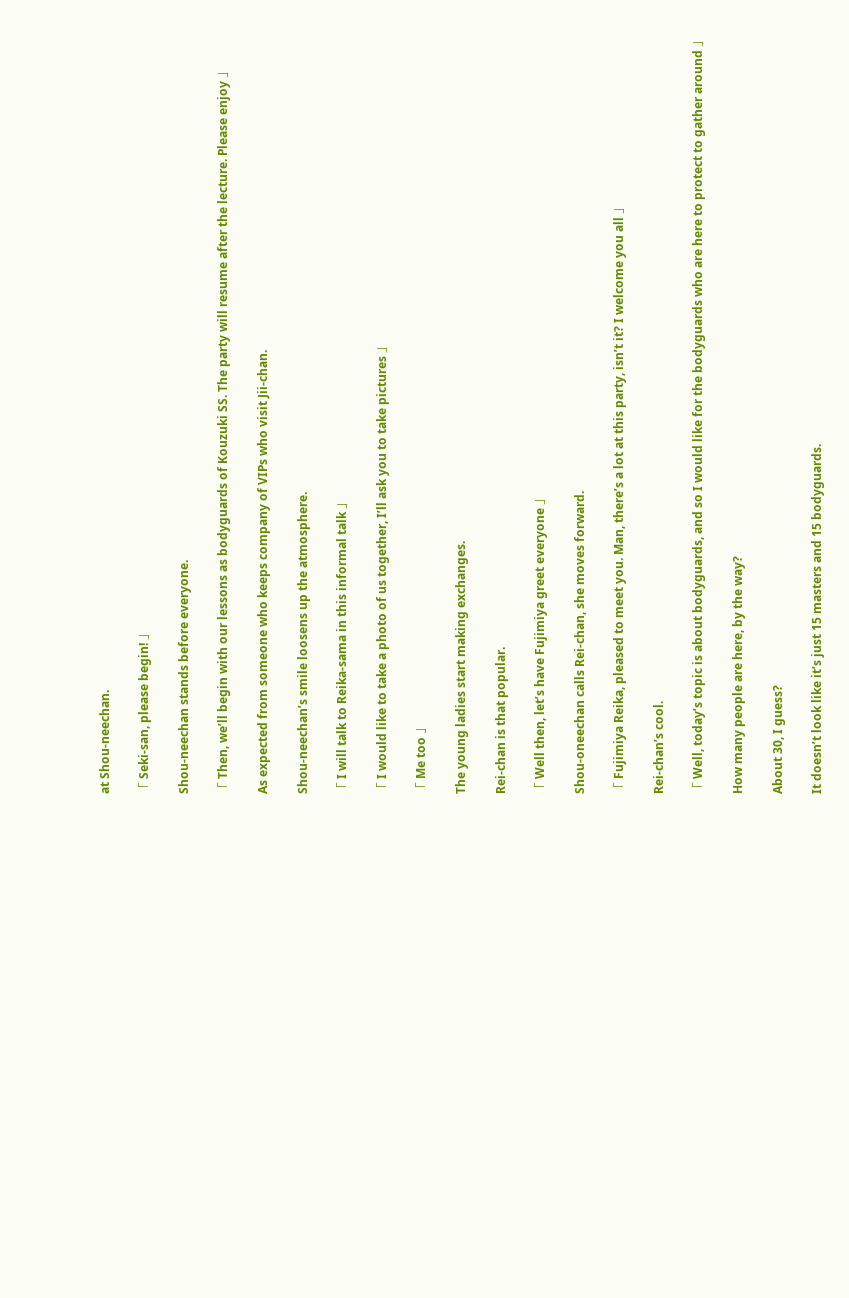at Shou-neechan.

「 Seki-san, please begin! 」

Shou-neechan stands before everyone.

「 Then, we’ll begin with our lessons as bodyguards of Kouzuki SS. The party will resume after the lecture. Please enjoy 」

As expected from someone who keeps company of VIPs who visit Jii-chan.

Shou-neechan’s smile loosens up the atmosphere.

「 I will talk to Reika-sama in this informal talk 」

「 I would like to take a photo of us together, I’ll ask you to take pictures 」

「 Me too 」

The young ladies start making exchanges.

Rei-chan is that popular.

「 Well then, let’s have Fujimiya greet everyone 」

Shou-oneechan calls Rei-chan, she moves forward.

「 Fujimiya Reika, pleased to meet you. Man, there’s a lot at this party, isn’t it? I welcome you all 」

Rei-chan’s cool.

「 Well, today’s topic is about bodyguards, and so I would like for the bodyguards who are here to protect to gather around 」

How many people are here, by the way?

About 30, I guess?

It doesn’t look like it’s just 15 masters and 15 bodyguards.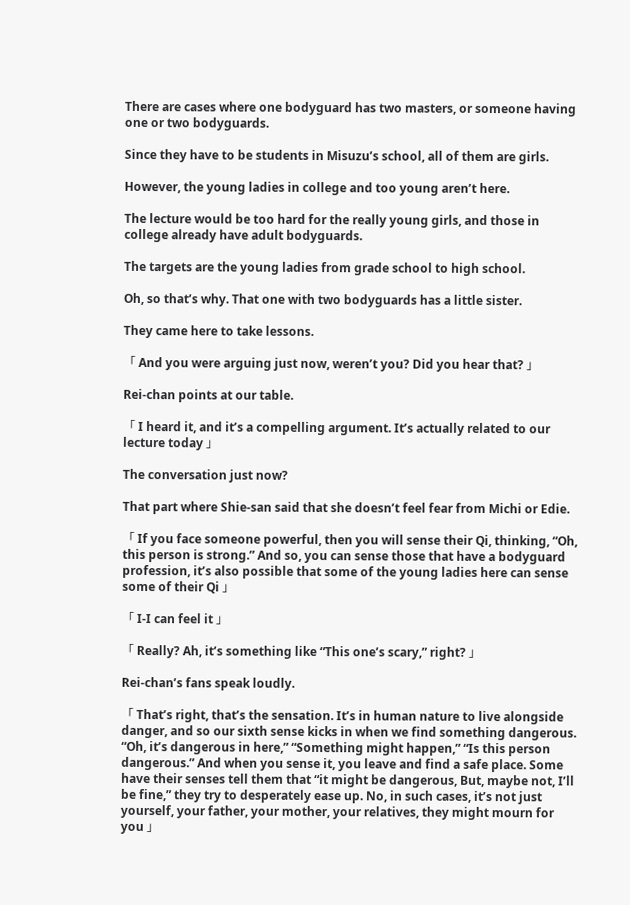There are cases where one bodyguard has two masters, or someone having one or two bodyguards.

Since they have to be students in Misuzu’s school, all of them are girls.

However, the young ladies in college and too young aren’t here.

The lecture would be too hard for the really young girls, and those in college already have adult bodyguards.

The targets are the young ladies from grade school to high school.

Oh, so that’s why. That one with two bodyguards has a little sister.

They came here to take lessons.

「 And you were arguing just now, weren’t you? Did you hear that? 」

Rei-chan points at our table.

「 I heard it, and it’s a compelling argument. It’s actually related to our lecture today 」

The conversation just now?

That part where Shie-san said that she doesn’t feel fear from Michi or Edie.

「 If you face someone powerful, then you will sense their Qi, thinking, “Oh, this person is strong.” And so, you can sense those that have a bodyguard profession, it’s also possible that some of the young ladies here can sense some of their Qi 」

「 I-I can feel it 」

「 Really? Ah, it’s something like “This one’s scary,” right? 」

Rei-chan’s fans speak loudly.

「 That’s right, that’s the sensation. It’s in human nature to live alongside danger, and so our sixth sense kicks in when we find something dangerous. “Oh, it’s dangerous in here,” “Something might happen,” “Is this person dangerous.” And when you sense it, you leave and find a safe place. Some have their senses tell them that “it might be dangerous, But, maybe not, I’ll be fine,” they try to desperately ease up. No, in such cases, it’s not just yourself, your father, your mother, your relatives, they might mourn for you 」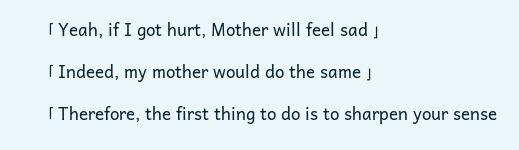「 Yeah, if I got hurt, Mother will feel sad 」

「 Indeed, my mother would do the same 」

「 Therefore, the first thing to do is to sharpen your sense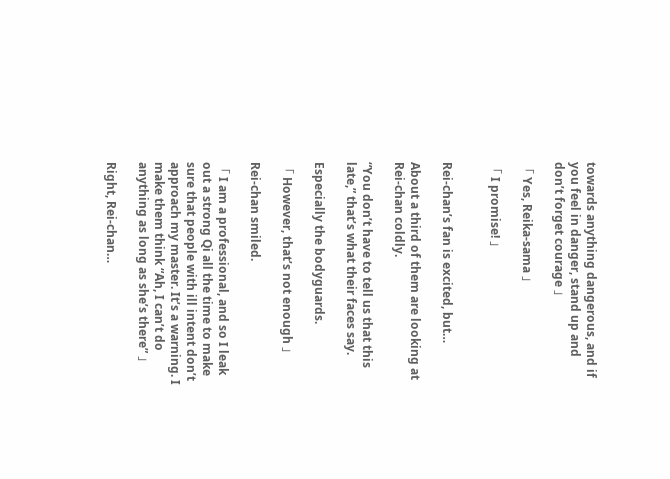towards anything dangerous, and if you feel in danger, stand up and don’t forget courage 」

「 Yes, Reika-sama 」

「 I promise! 」


Rei-chan’s fan is excited, but…

About a third of them are looking at Rei-chan coldly.

“You don’t have to tell us that this late,” that’s what their faces say.

Especially the bodyguards.

「 However, that’s not enough 」

Rei-chan smiled.

「 I am a professional, and so I leak out a strong Qi all the time to make sure that people with ill intent don’t approach my master. It’s a warning. I make them think “Ah, I can’t do anything as long as she’s there” 」

Right, Rei-chan…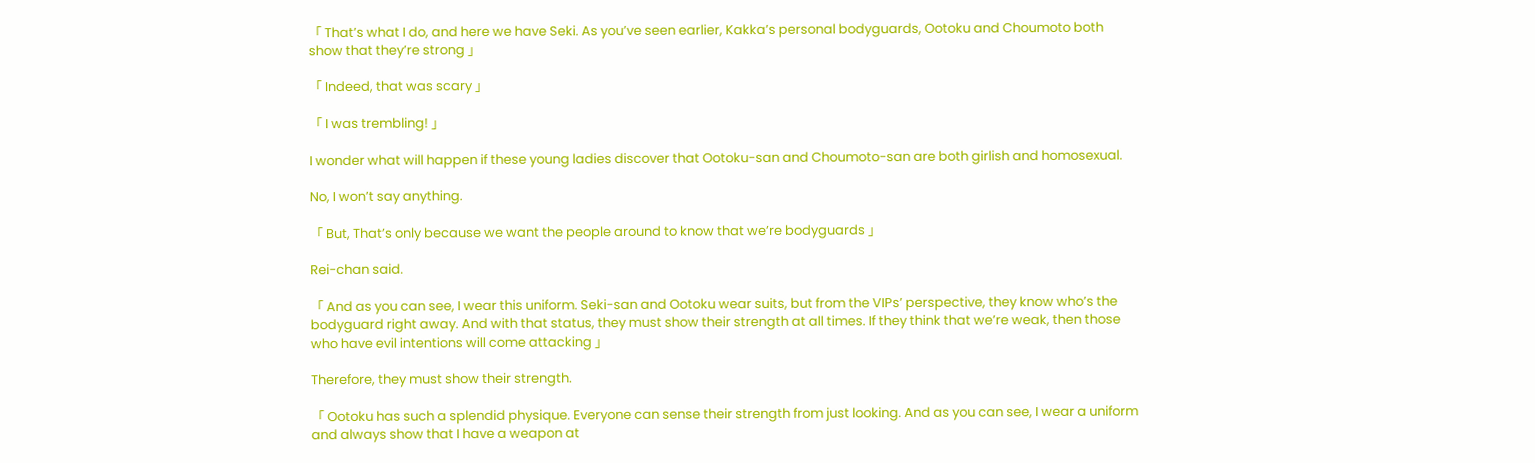「 That’s what I do, and here we have Seki. As you’ve seen earlier, Kakka’s personal bodyguards, Ootoku and Choumoto both show that they’re strong 」

「 Indeed, that was scary 」

「 I was trembling! 」

I wonder what will happen if these young ladies discover that Ootoku-san and Choumoto-san are both girlish and homosexual.

No, I won’t say anything.

「 But, That’s only because we want the people around to know that we’re bodyguards 」

Rei-chan said.

「 And as you can see, I wear this uniform. Seki-san and Ootoku wear suits, but from the VIPs’ perspective, they know who’s the bodyguard right away. And with that status, they must show their strength at all times. If they think that we’re weak, then those who have evil intentions will come attacking 」

Therefore, they must show their strength.

「 Ootoku has such a splendid physique. Everyone can sense their strength from just looking. And as you can see, I wear a uniform and always show that I have a weapon at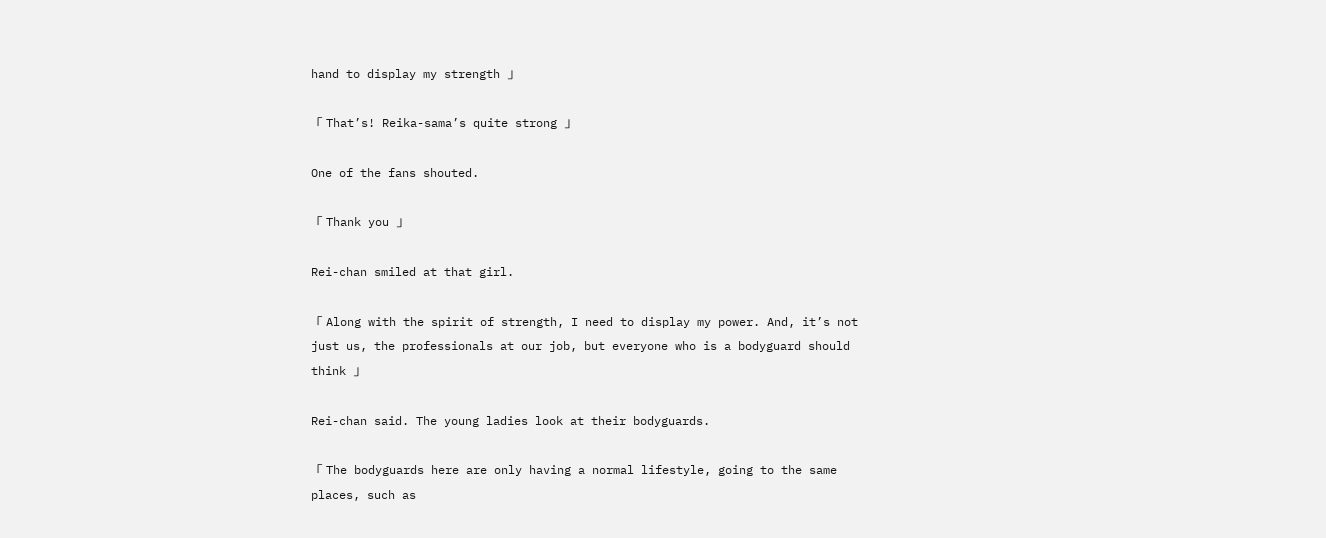hand to display my strength 」

「 That’s! Reika-sama’s quite strong 」

One of the fans shouted.

「 Thank you 」

Rei-chan smiled at that girl.

「 Along with the spirit of strength, I need to display my power. And, it’s not just us, the professionals at our job, but everyone who is a bodyguard should think 」

Rei-chan said. The young ladies look at their bodyguards.

「 The bodyguards here are only having a normal lifestyle, going to the same places, such as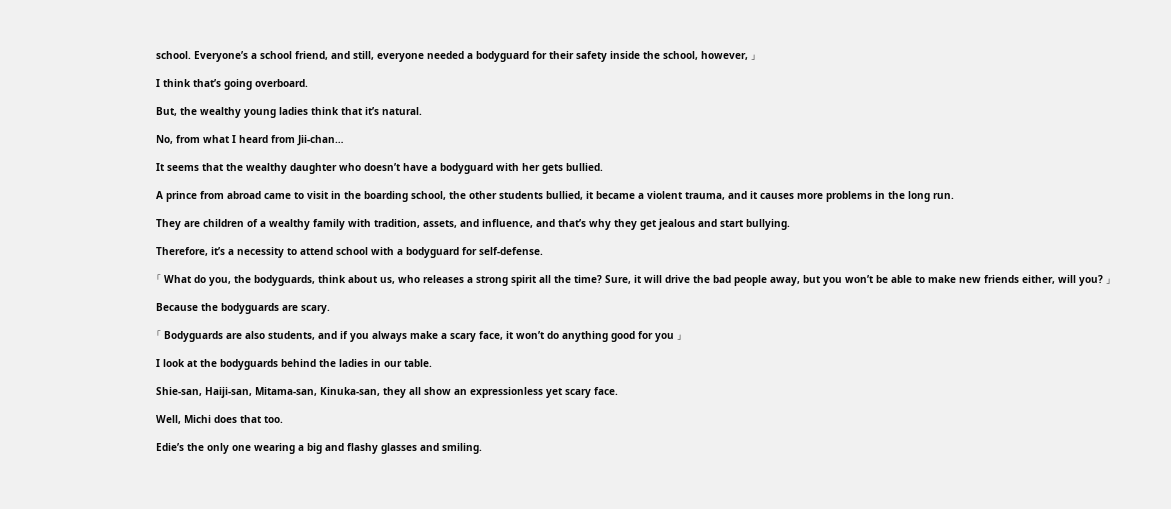school. Everyone’s a school friend, and still, everyone needed a bodyguard for their safety inside the school, however, 」

I think that’s going overboard.

But, the wealthy young ladies think that it’s natural.

No, from what I heard from Jii-chan…

It seems that the wealthy daughter who doesn’t have a bodyguard with her gets bullied.

A prince from abroad came to visit in the boarding school, the other students bullied, it became a violent trauma, and it causes more problems in the long run.

They are children of a wealthy family with tradition, assets, and influence, and that’s why they get jealous and start bullying.

Therefore, it’s a necessity to attend school with a bodyguard for self-defense.

「 What do you, the bodyguards, think about us, who releases a strong spirit all the time? Sure, it will drive the bad people away, but you won’t be able to make new friends either, will you? 」

Because the bodyguards are scary.

「 Bodyguards are also students, and if you always make a scary face, it won’t do anything good for you 」

I look at the bodyguards behind the ladies in our table.

Shie-san, Haiji-san, Mitama-san, Kinuka-san, they all show an expressionless yet scary face.

Well, Michi does that too.

Edie’s the only one wearing a big and flashy glasses and smiling.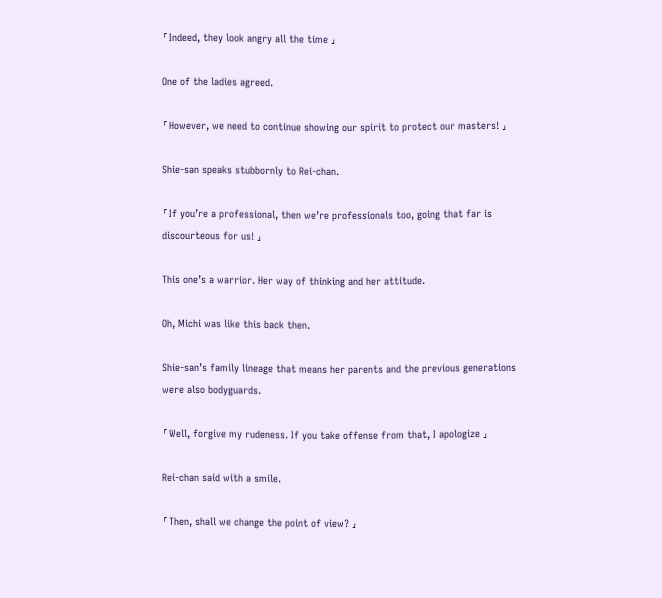「 Indeed, they look angry all the time 」

One of the ladies agreed.

「 However, we need to continue showing our spirit to protect our masters! 」

Shie-san speaks stubbornly to Rei-chan.

「 If you’re a professional, then we’re professionals too, going that far is discourteous for us! 」

This one’s a warrior. Her way of thinking and her attitude.

Oh, Michi was like this back then.

Shie-san’s family lineage that means her parents and the previous generations were also bodyguards.

「 Well, forgive my rudeness. If you take offense from that, I apologize 」

Rei-chan said with a smile.

「 Then, shall we change the point of view? 」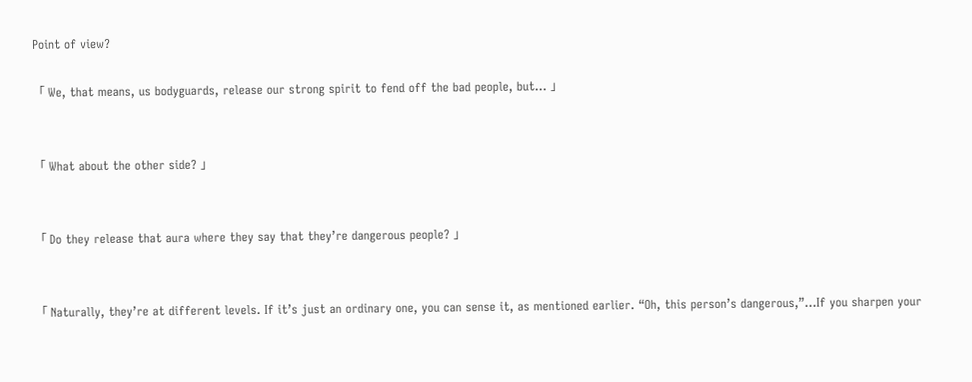Point of view?

「 We, that means, us bodyguards, release our strong spirit to fend off the bad people, but… 」


「 What about the other side? 」


「 Do they release that aura where they say that they’re dangerous people? 」


「 Naturally, they’re at different levels. If it’s just an ordinary one, you can sense it, as mentioned earlier. “Oh, this person’s dangerous,”…If you sharpen your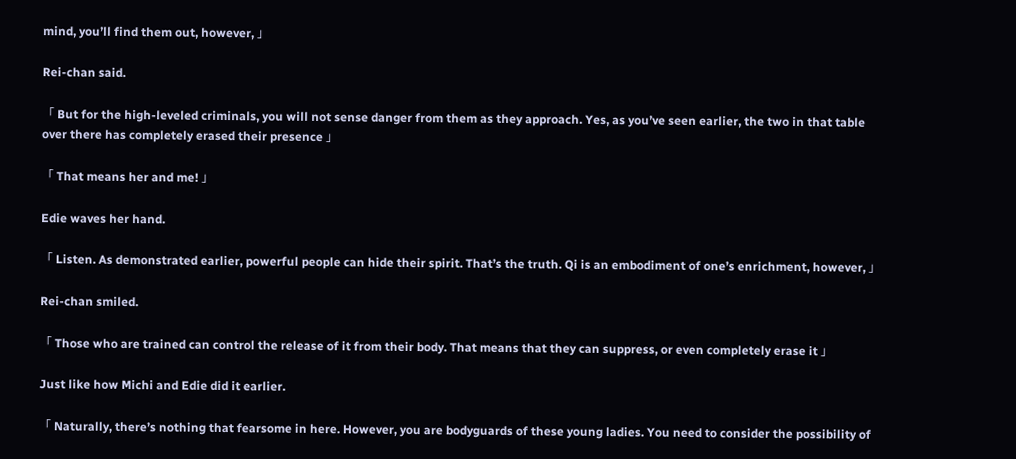mind, you’ll find them out, however, 」

Rei-chan said.

「 But for the high-leveled criminals, you will not sense danger from them as they approach. Yes, as you’ve seen earlier, the two in that table over there has completely erased their presence 」

「 That means her and me! 」

Edie waves her hand.

「 Listen. As demonstrated earlier, powerful people can hide their spirit. That’s the truth. Qi is an embodiment of one’s enrichment, however, 」

Rei-chan smiled.

「 Those who are trained can control the release of it from their body. That means that they can suppress, or even completely erase it 」

Just like how Michi and Edie did it earlier.

「 Naturally, there’s nothing that fearsome in here. However, you are bodyguards of these young ladies. You need to consider the possibility of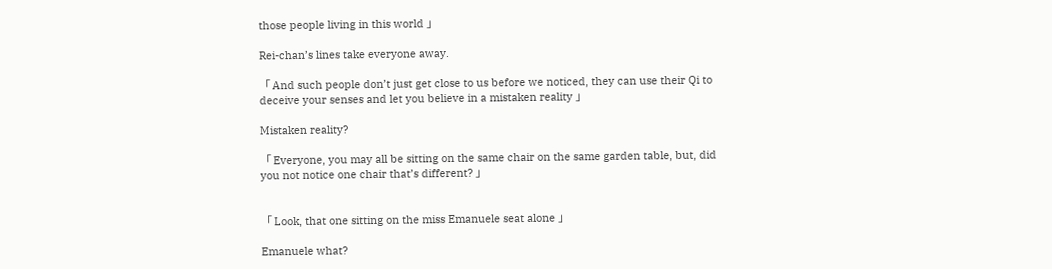those people living in this world 」

Rei-chan’s lines take everyone away.

「 And such people don’t just get close to us before we noticed, they can use their Qi to deceive your senses and let you believe in a mistaken reality 」

Mistaken reality?

「 Everyone, you may all be sitting on the same chair on the same garden table, but, did you not notice one chair that’s different? 」


「 Look, that one sitting on the miss Emanuele seat alone 」

Emanuele what?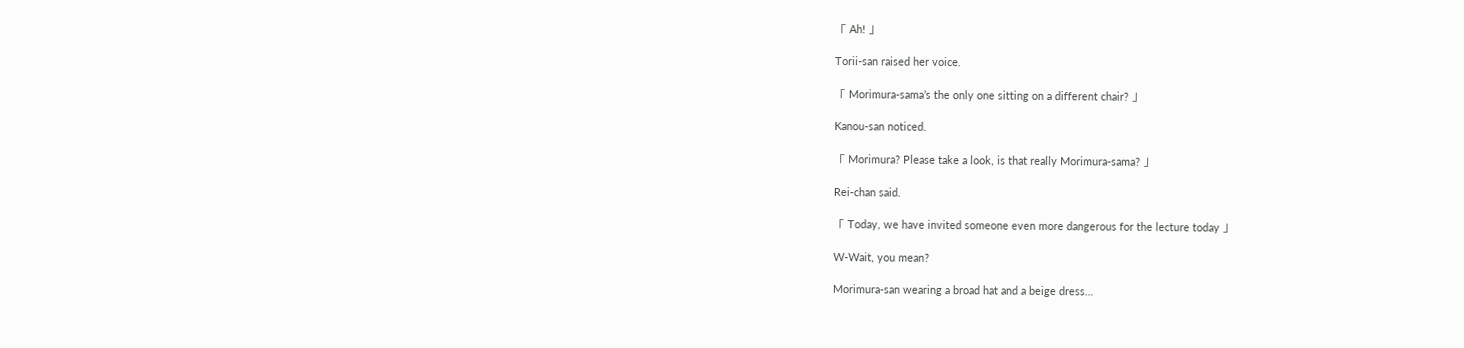「 Ah! 」

Torii-san raised her voice.

「 Morimura-sama’s the only one sitting on a different chair? 」

Kanou-san noticed.

「 Morimura? Please take a look, is that really Morimura-sama? 」

Rei-chan said.

「 Today, we have invited someone even more dangerous for the lecture today 」

W-Wait, you mean?

Morimura-san wearing a broad hat and a beige dress…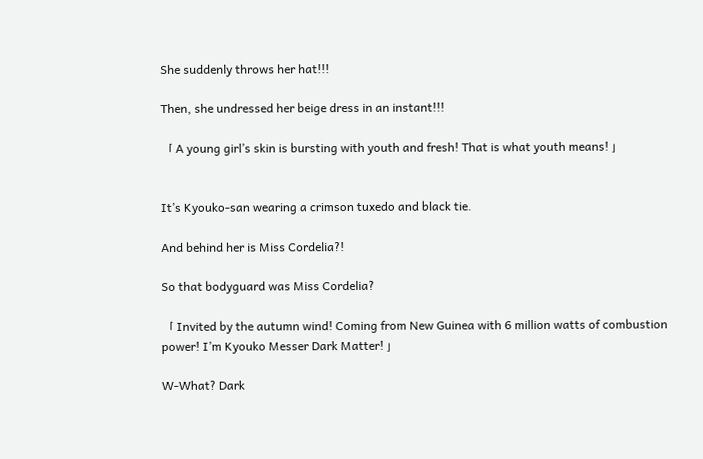She suddenly throws her hat!!!

Then, she undressed her beige dress in an instant!!!

「 A young girl’s skin is bursting with youth and fresh! That is what youth means! 」


It’s Kyouko-san wearing a crimson tuxedo and black tie.

And behind her is Miss Cordelia?!

So that bodyguard was Miss Cordelia?

「 Invited by the autumn wind! Coming from New Guinea with 6 million watts of combustion power! I’m Kyouko Messer Dark Matter! 」

W-What? Dark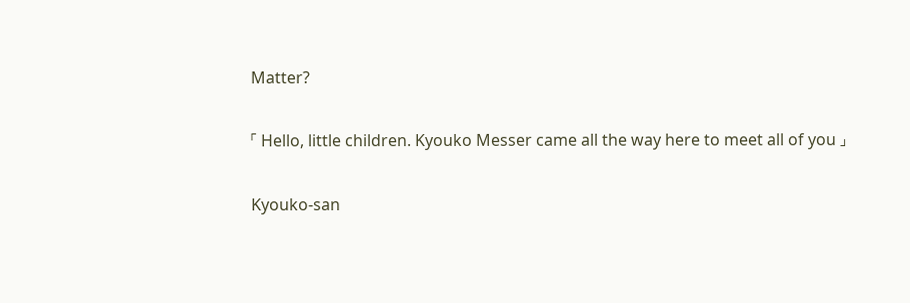Matter?

「 Hello, little children. Kyouko Messer came all the way here to meet all of you 」

Kyouko-san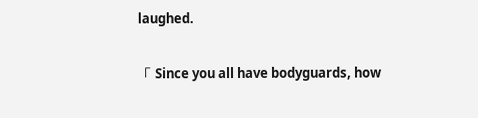laughed.

「 Since you all have bodyguards, how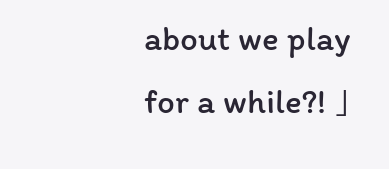about we play for a while?! 」